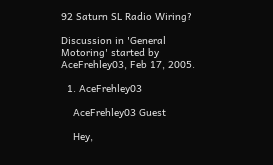92 Saturn SL Radio Wiring?

Discussion in 'General Motoring' started by AceFrehley03, Feb 17, 2005.

  1. AceFrehley03

    AceFrehley03 Guest

    Hey,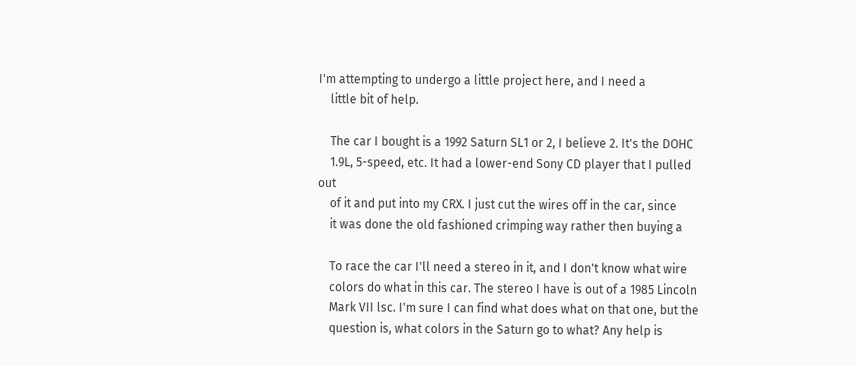I'm attempting to undergo a little project here, and I need a
    little bit of help.

    The car I bought is a 1992 Saturn SL1 or 2, I believe 2. It's the DOHC
    1.9L, 5-speed, etc. It had a lower-end Sony CD player that I pulled out
    of it and put into my CRX. I just cut the wires off in the car, since
    it was done the old fashioned crimping way rather then buying a

    To race the car I'll need a stereo in it, and I don't know what wire
    colors do what in this car. The stereo I have is out of a 1985 Lincoln
    Mark VII lsc. I'm sure I can find what does what on that one, but the
    question is, what colors in the Saturn go to what? Any help is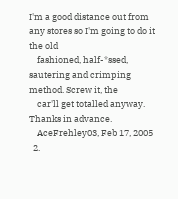I'm a good distance out from any stores so I'm going to do it the old
    fashioned, half-*ssed, sautering and crimping method. Screw it, the
    car'll get totalled anyway. Thanks in advance.
    AceFrehley03, Feb 17, 2005
  2.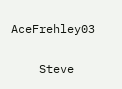AceFrehley03

    Steve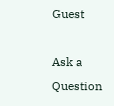Guest

Ask a Question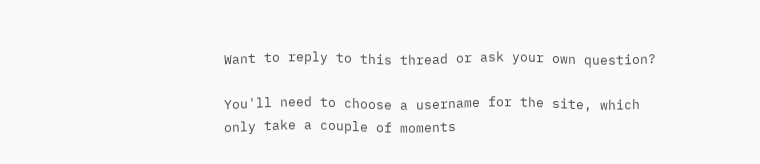Want to reply to this thread or ask your own question?

You'll need to choose a username for the site, which only take a couple of moments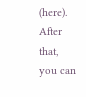(here). After that, you can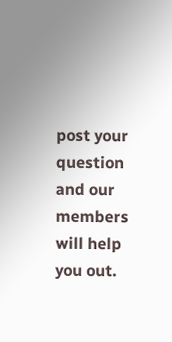post your question and our members will help you out.